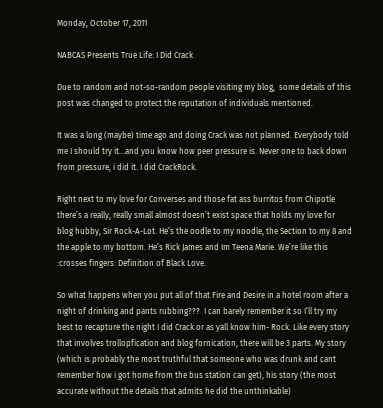Monday, October 17, 2011

NABCAS Presents True Life: I Did Crack

Due to random and not-so-random people visiting my blog,  some details of this post was changed to protect the reputation of individuals mentioned.

It was a long (maybe) time ago and doing Crack was not planned. Everybody told me I should try it...and you know how peer pressure is. Never one to back down from pressure, i did it. I did CrackRock.

Right next to my love for Converses and those fat ass burritos from Chipotle there’s a really, really small almost doesn’t exist space that holds my love for blog hubby, Sir Rock-A-Lot. He’s the oodle to my noodle, the Section to my 8 and the apple to my bottom. He’s Rick James and Im Teena Marie. We’re like this :crosses fingers: Definition of Black Love.

So what happens when you put all of that Fire and Desire in a hotel room after a night of drinking and pants rubbing???  I can barely remember it so I’ll try my best to recapture the night I did Crack or as yall know him- Rock. Like every story that involves trollopfication and blog fornication, there will be 3 parts. My story (which is probably the most truthful that someone who was drunk and cant remember how i got home from the bus station can get), his story (the most accurate without the details that admits he did the unthinkable)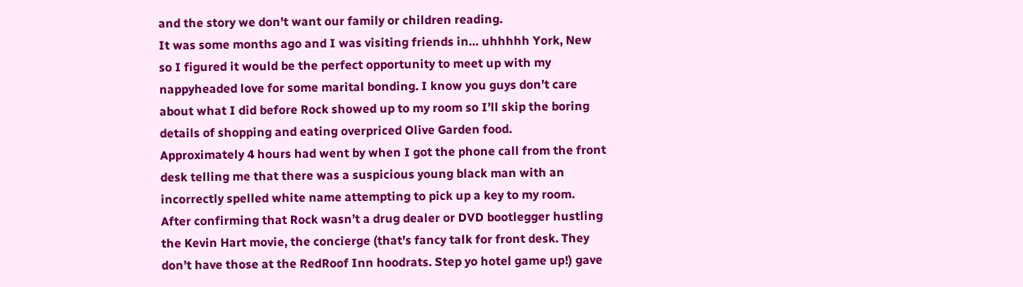and the story we don't want our family or children reading.
It was some months ago and I was visiting friends in… uhhhhh York, New so I figured it would be the perfect opportunity to meet up with my nappyheaded love for some marital bonding. I know you guys don’t care about what I did before Rock showed up to my room so I’ll skip the boring details of shopping and eating overpriced Olive Garden food.
Approximately 4 hours had went by when I got the phone call from the front desk telling me that there was a suspicious young black man with an incorrectly spelled white name attempting to pick up a key to my room. After confirming that Rock wasn’t a drug dealer or DVD bootlegger hustling the Kevin Hart movie, the concierge (that’s fancy talk for front desk. They don’t have those at the RedRoof Inn hoodrats. Step yo hotel game up!) gave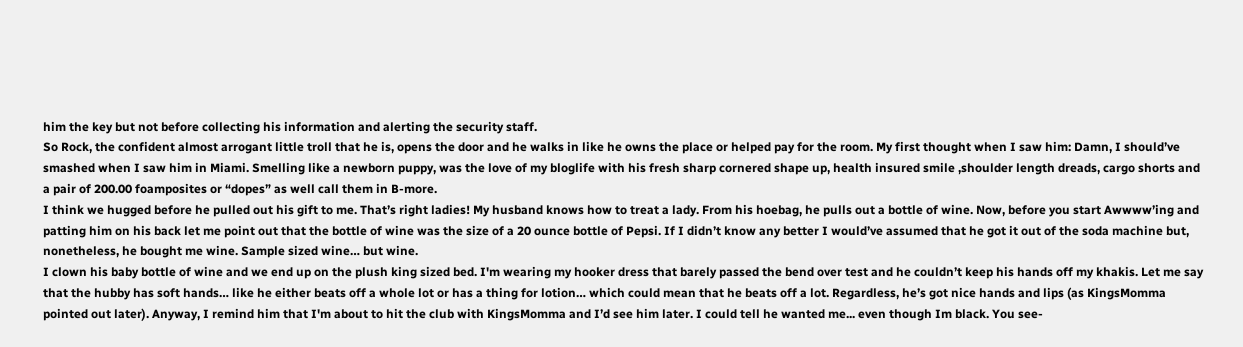him the key but not before collecting his information and alerting the security staff.
So Rock, the confident almost arrogant little troll that he is, opens the door and he walks in like he owns the place or helped pay for the room. My first thought when I saw him: Damn, I should’ve smashed when I saw him in Miami. Smelling like a newborn puppy, was the love of my bloglife with his fresh sharp cornered shape up, health insured smile ,shoulder length dreads, cargo shorts and a pair of 200.00 foamposites or “dopes” as well call them in B-more.
I think we hugged before he pulled out his gift to me. That’s right ladies! My husband knows how to treat a lady. From his hoebag, he pulls out a bottle of wine. Now, before you start Awwww’ing and patting him on his back let me point out that the bottle of wine was the size of a 20 ounce bottle of Pepsi. If I didn’t know any better I would’ve assumed that he got it out of the soda machine but, nonetheless, he bought me wine. Sample sized wine… but wine.
I clown his baby bottle of wine and we end up on the plush king sized bed. I'm wearing my hooker dress that barely passed the bend over test and he couldn’t keep his hands off my khakis. Let me say that the hubby has soft hands… like he either beats off a whole lot or has a thing for lotion… which could mean that he beats off a lot. Regardless, he’s got nice hands and lips (as KingsMomma pointed out later). Anyway, I remind him that I'm about to hit the club with KingsMomma and I’d see him later. I could tell he wanted me... even though Im black. You see-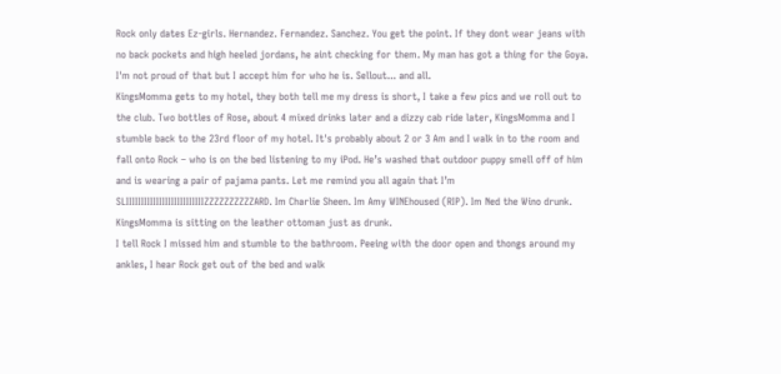Rock only dates Ez-girls. Hernandez. Fernandez. Sanchez. You get the point. If they dont wear jeans with no back pockets and high heeled jordans, he aint checking for them. My man has got a thing for the Goya. I'm not proud of that but I accept him for who he is. Sellout... and all.
KingsMomma gets to my hotel, they both tell me my dress is short, I take a few pics and we roll out to the club. Two bottles of Rose, about 4 mixed drinks later and a dizzy cab ride later, KingsMomma and I stumble back to the 23rd floor of my hotel. It's probably about 2 or 3 Am and I walk in to the room and fall onto Rock – who is on the bed listening to my iPod. He’s washed that outdoor puppy smell off of him and is wearing a pair of pajama pants. Let me remind you all again that I’m SLIIIIIIIIIIIIIIIIIIIIIIIIIIZZZZZZZZZZARD. Im Charlie Sheen. Im Amy WINEhoused (RIP). Im Ned the Wino drunk. KingsMomma is sitting on the leather ottoman just as drunk.
I tell Rock I missed him and stumble to the bathroom. Peeing with the door open and thongs around my ankles, I hear Rock get out of the bed and walk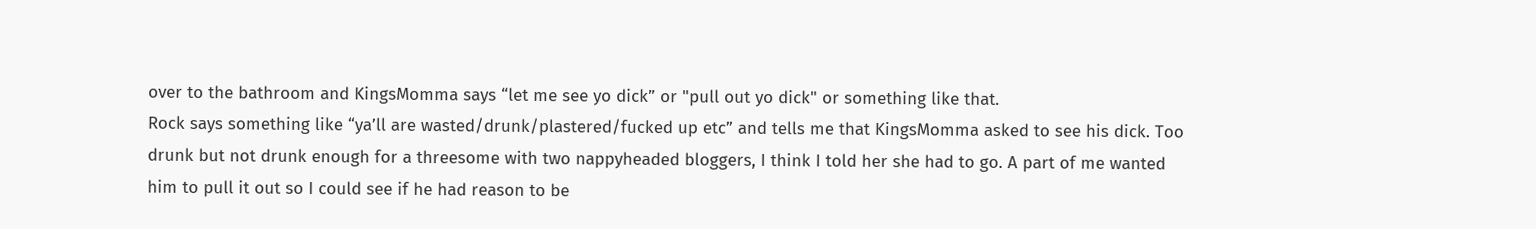over to the bathroom and KingsMomma says “let me see yo dick” or "pull out yo dick" or something like that.
Rock says something like “ya’ll are wasted/drunk/plastered/fucked up etc” and tells me that KingsMomma asked to see his dick. Too drunk but not drunk enough for a threesome with two nappyheaded bloggers, I think I told her she had to go. A part of me wanted  him to pull it out so I could see if he had reason to be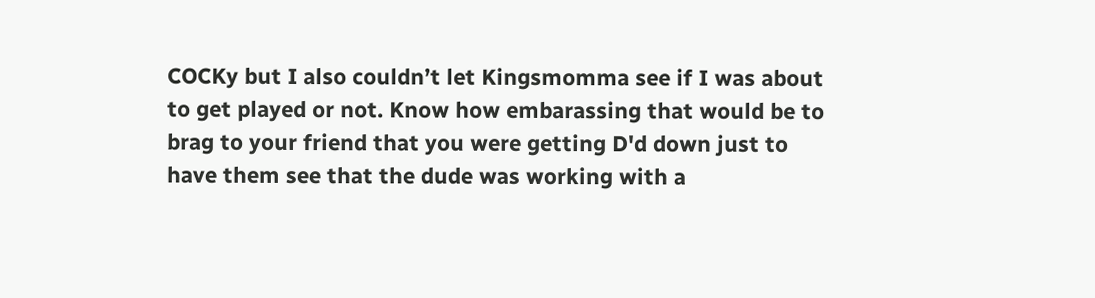COCKy but I also couldn’t let Kingsmomma see if I was about to get played or not. Know how embarassing that would be to brag to your friend that you were getting D'd down just to have them see that the dude was working with a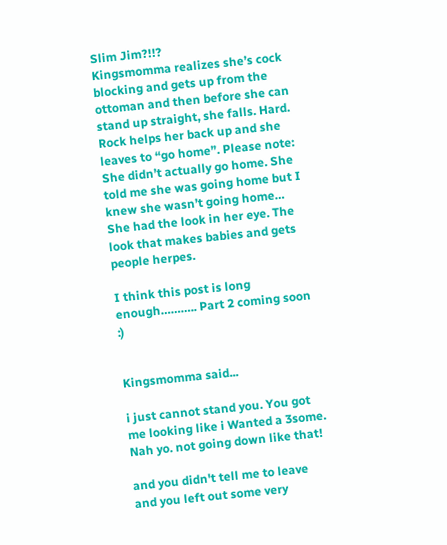Slim Jim?!!?
Kingsmomma realizes she’s cock blocking and gets up from the ottoman and then before she can stand up straight, she falls. Hard. Rock helps her back up and she leaves to “go home”. Please note: She didn’t actually go home. She told me she was going home but I knew she wasn’t going home… She had the look in her eye. The look that makes babies and gets people herpes.

I think this post is long enough……….. Part 2 coming soon :)


Kingsmomma said...

i just cannot stand you. You got me looking like i Wanted a 3some. Nah yo. not going down like that!

and you didn't tell me to leave
and you left out some very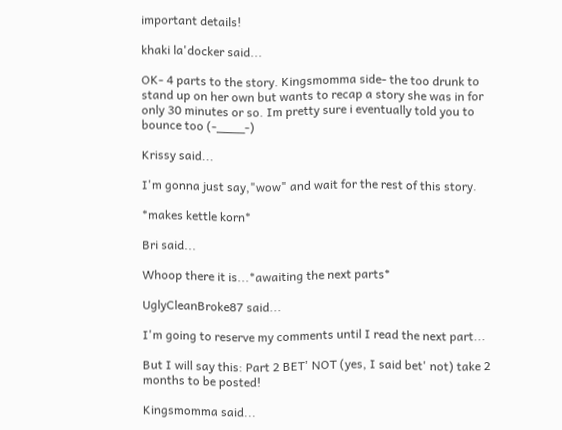important details!

khaki la'docker said...

OK- 4 parts to the story. Kingsmomma side- the too drunk to stand up on her own but wants to recap a story she was in for only 30 minutes or so. Im pretty sure i eventually told you to bounce too (-____-)

Krissy said...

I'm gonna just say,"wow" and wait for the rest of this story.

*makes kettle korn*

Bri said...

Whoop there it is...*awaiting the next parts*

UglyCleanBroke87 said...

I'm going to reserve my comments until I read the next part...

But I will say this: Part 2 BET' NOT (yes, I said bet' not) take 2 months to be posted!

Kingsmomma said...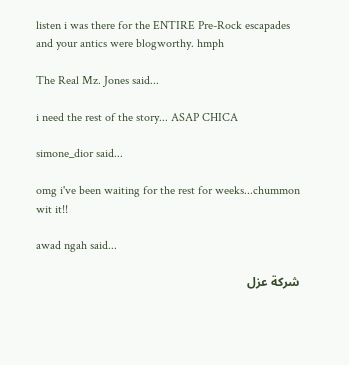listen i was there for the ENTIRE Pre-Rock escapades and your antics were blogworthy. hmph

The Real Mz. Jones said...

i need the rest of the story... ASAP CHICA

simone_dior said...

omg i've been waiting for the rest for weeks...chummon wit it!!

awad ngah said...

شركة عزل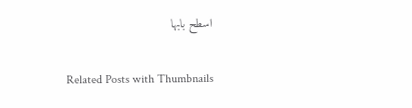اسطح بابها

Related Posts with Thumbnails